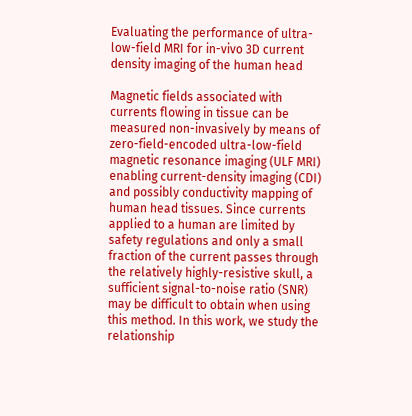Evaluating the performance of ultra-low-field MRI for in-vivo 3D current density imaging of the human head

Magnetic fields associated with currents flowing in tissue can be measured non-invasively by means of zero-field-encoded ultra-low-field magnetic resonance imaging (ULF MRI) enabling current-density imaging (CDI) and possibly conductivity mapping of human head tissues. Since currents applied to a human are limited by safety regulations and only a small fraction of the current passes through the relatively highly-resistive skull, a sufficient signal-to-noise ratio (SNR) may be difficult to obtain when using this method. In this work, we study the relationship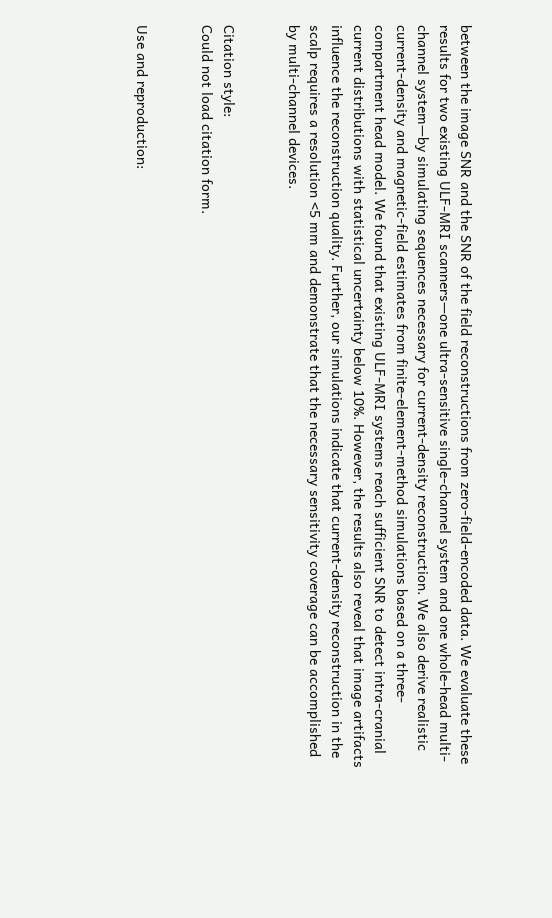between the image SNR and the SNR of the field reconstructions from zero-field-encoded data. We evaluate these results for two existing ULF-MRI scanners—one ultra-sensitive single-channel system and one whole-head multi-channel system—by simulating sequences necessary for current-density reconstruction. We also derive realistic current-density and magnetic-field estimates from finite-element-method simulations based on a three-compartment head model. We found that existing ULF-MRI systems reach sufficient SNR to detect intra-cranial current distributions with statistical uncertainty below 10%. However, the results also reveal that image artifacts influence the reconstruction quality. Further, our simulations indicate that current-density reconstruction in the scalp requires a resolution <5 mm and demonstrate that the necessary sensitivity coverage can be accomplished by multi-channel devices.


Citation style:
Could not load citation form.


Use and reproduction: